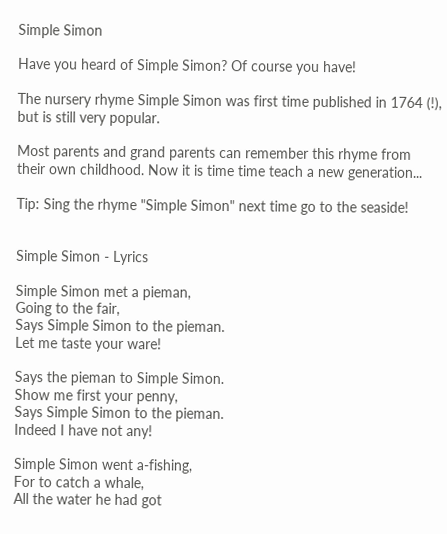Simple Simon

Have you heard of Simple Simon? Of course you have!

The nursery rhyme Simple Simon was first time published in 1764 (!), but is still very popular.

Most parents and grand parents can remember this rhyme from their own childhood. Now it is time time teach a new generation...

Tip: Sing the rhyme "Simple Simon" next time go to the seaside!


Simple Simon - Lyrics

Simple Simon met a pieman,
Going to the fair,
Says Simple Simon to the pieman.
Let me taste your ware!

Says the pieman to Simple Simon.
Show me first your penny,
Says Simple Simon to the pieman.
Indeed I have not any!

Simple Simon went a-fishing,
For to catch a whale,
All the water he had got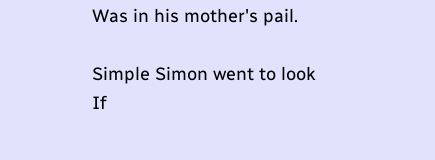Was in his mother's pail.

Simple Simon went to look
If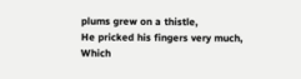plums grew on a thistle,
He pricked his fingers very much,
Which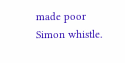made poor Simon whistle.